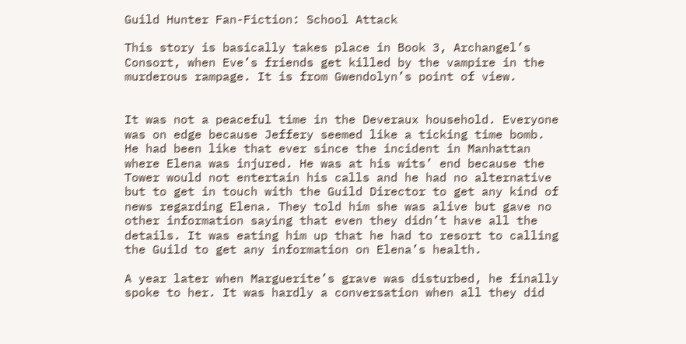Guild Hunter Fan-Fiction: School Attack

This story is basically takes place in Book 3, Archangel’s Consort, when Eve’s friends get killed by the vampire in the murderous rampage. It is from Gwendolyn’s point of view.


It was not a peaceful time in the Deveraux household. Everyone was on edge because Jeffery seemed like a ticking time bomb. He had been like that ever since the incident in Manhattan where Elena was injured. He was at his wits’ end because the Tower would not entertain his calls and he had no alternative but to get in touch with the Guild Director to get any kind of news regarding Elena. They told him she was alive but gave no other information saying that even they didn’t have all the details. It was eating him up that he had to resort to calling the Guild to get any information on Elena’s health.

A year later when Marguerite’s grave was disturbed, he finally spoke to her. It was hardly a conversation when all they did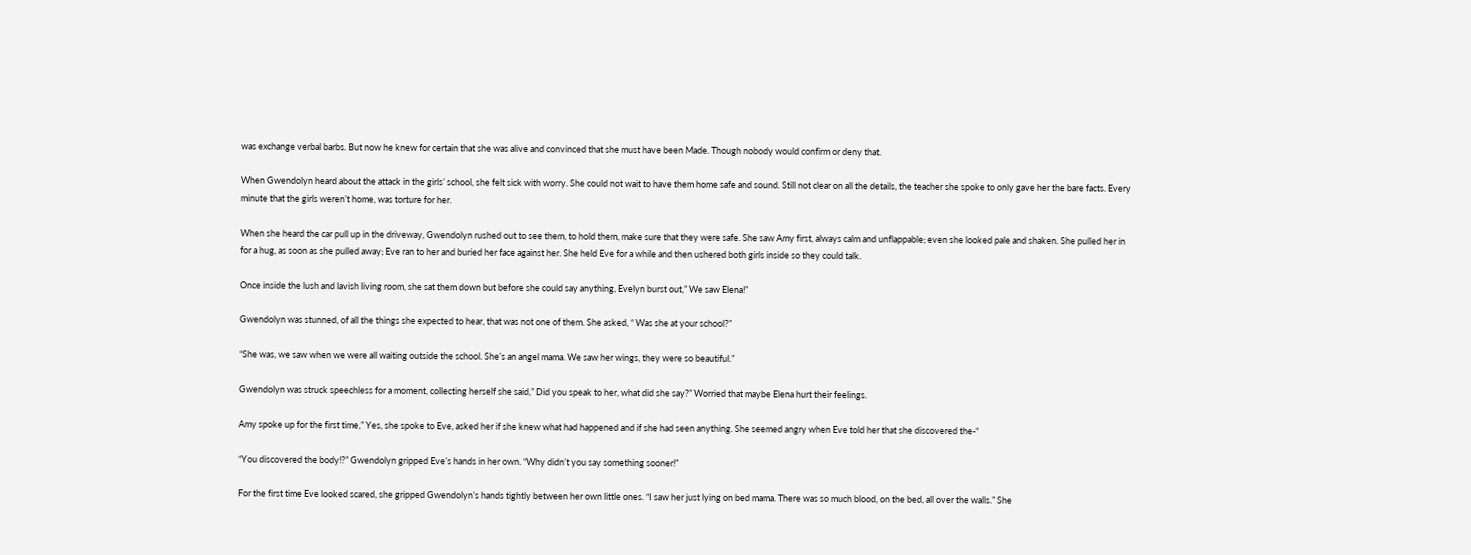was exchange verbal barbs. But now he knew for certain that she was alive and convinced that she must have been Made. Though nobody would confirm or deny that.

When Gwendolyn heard about the attack in the girls’ school, she felt sick with worry. She could not wait to have them home safe and sound. Still not clear on all the details, the teacher she spoke to only gave her the bare facts. Every minute that the girls weren’t home, was torture for her.

When she heard the car pull up in the driveway, Gwendolyn rushed out to see them, to hold them, make sure that they were safe. She saw Amy first, always calm and unflappable; even she looked pale and shaken. She pulled her in for a hug, as soon as she pulled away; Eve ran to her and buried her face against her. She held Eve for a while and then ushered both girls inside so they could talk.

Once inside the lush and lavish living room, she sat them down but before she could say anything, Evelyn burst out,” We saw Elena!”

Gwendolyn was stunned, of all the things she expected to hear, that was not one of them. She asked, “ Was she at your school?”

“She was, we saw when we were all waiting outside the school. She’s an angel mama. We saw her wings, they were so beautiful.”

Gwendolyn was struck speechless for a moment, collecting herself she said,” Did you speak to her, what did she say?” Worried that maybe Elena hurt their feelings.

Amy spoke up for the first time,” Yes, she spoke to Eve, asked her if she knew what had happened and if she had seen anything. She seemed angry when Eve told her that she discovered the-“

“You discovered the body!?” Gwendolyn gripped Eve’s hands in her own. “Why didn’t you say something sooner!”

For the first time Eve looked scared, she gripped Gwendolyn’s hands tightly between her own little ones. “I saw her just lying on bed mama. There was so much blood, on the bed, all over the walls.” She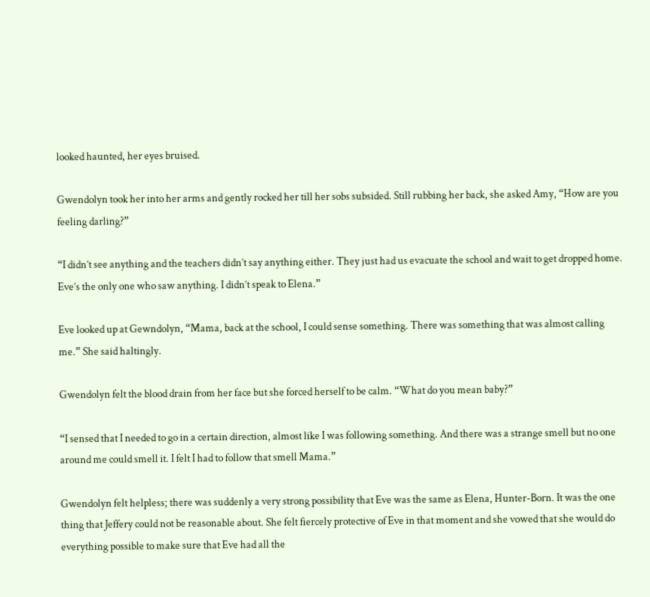looked haunted, her eyes bruised.

Gwendolyn took her into her arms and gently rocked her till her sobs subsided. Still rubbing her back, she asked Amy, “How are you feeling darling?”

“I didn’t see anything and the teachers didn’t say anything either. They just had us evacuate the school and wait to get dropped home. Eve’s the only one who saw anything. I didn’t speak to Elena.”

Eve looked up at Gewndolyn, “Mama, back at the school, I could sense something. There was something that was almost calling me.” She said haltingly.

Gwendolyn felt the blood drain from her face but she forced herself to be calm. “What do you mean baby?”

“I sensed that I needed to go in a certain direction, almost like I was following something. And there was a strange smell but no one around me could smell it. I felt I had to follow that smell Mama.”

Gwendolyn felt helpless; there was suddenly a very strong possibility that Eve was the same as Elena, Hunter-Born. It was the one thing that Jeffery could not be reasonable about. She felt fiercely protective of Eve in that moment and she vowed that she would do everything possible to make sure that Eve had all the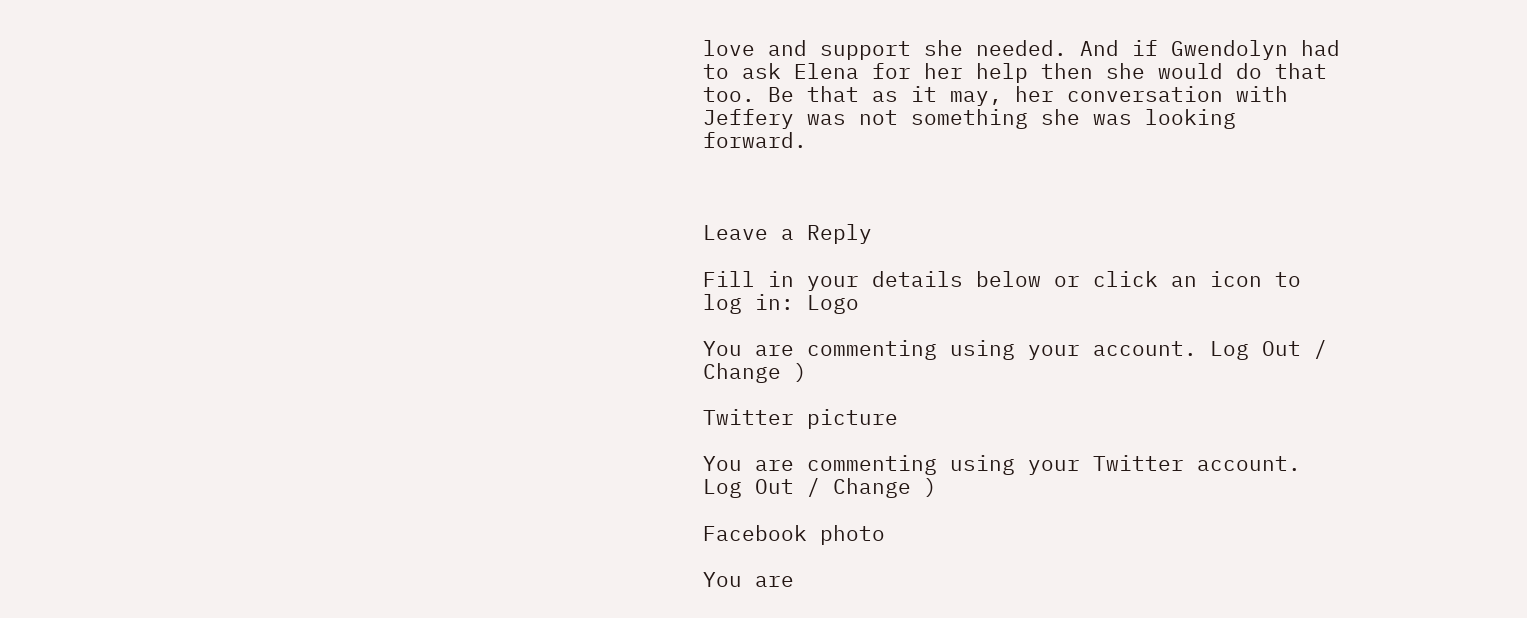love and support she needed. And if Gwendolyn had to ask Elena for her help then she would do that too. Be that as it may, her conversation with Jeffery was not something she was looking forward.



Leave a Reply

Fill in your details below or click an icon to log in: Logo

You are commenting using your account. Log Out / Change )

Twitter picture

You are commenting using your Twitter account. Log Out / Change )

Facebook photo

You are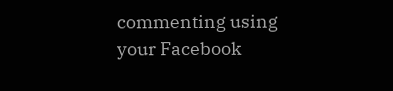commenting using your Facebook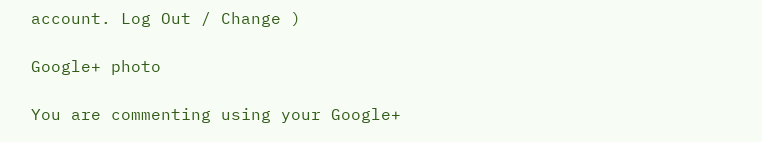account. Log Out / Change )

Google+ photo

You are commenting using your Google+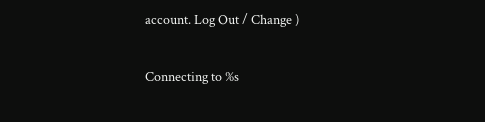account. Log Out / Change )

Connecting to %s